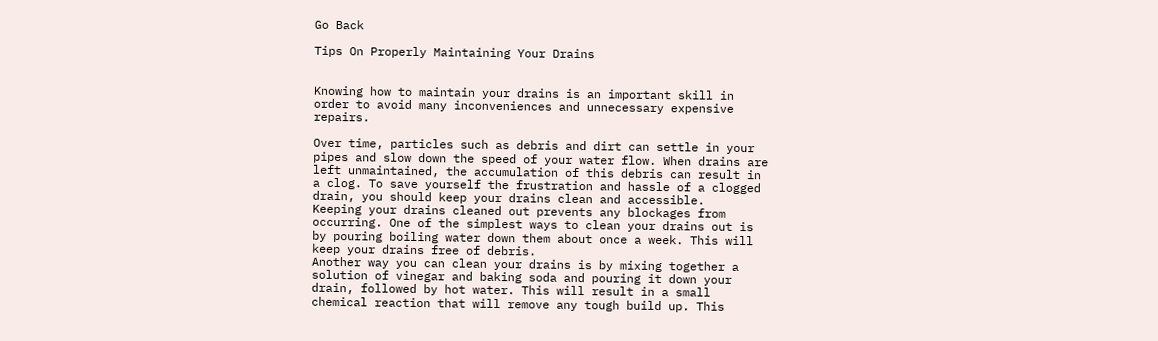Go Back

Tips On Properly Maintaining Your Drains


Knowing how to maintain your drains is an important skill in order to avoid many inconveniences and unnecessary expensive repairs.

Over time, particles such as debris and dirt can settle in your pipes and slow down the speed of your water flow. When drains are left unmaintained, the accumulation of this debris can result in a clog. To save yourself the frustration and hassle of a clogged drain, you should keep your drains clean and accessible.
Keeping your drains cleaned out prevents any blockages from occurring. One of the simplest ways to clean your drains out is by pouring boiling water down them about once a week. This will keep your drains free of debris.
Another way you can clean your drains is by mixing together a solution of vinegar and baking soda and pouring it down your drain, followed by hot water. This will result in a small chemical reaction that will remove any tough build up. This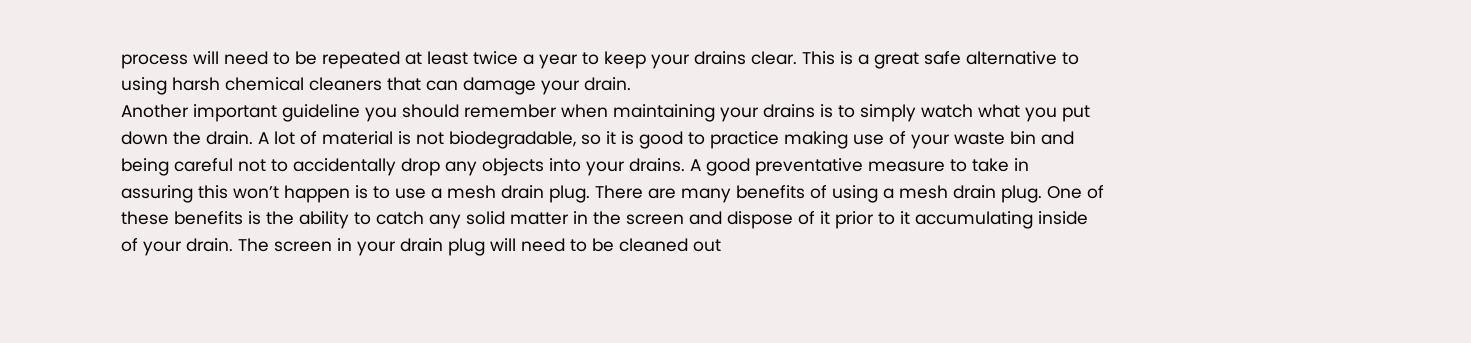process will need to be repeated at least twice a year to keep your drains clear. This is a great safe alternative to using harsh chemical cleaners that can damage your drain.
Another important guideline you should remember when maintaining your drains is to simply watch what you put down the drain. A lot of material is not biodegradable, so it is good to practice making use of your waste bin and being careful not to accidentally drop any objects into your drains. A good preventative measure to take in assuring this won’t happen is to use a mesh drain plug. There are many benefits of using a mesh drain plug. One of these benefits is the ability to catch any solid matter in the screen and dispose of it prior to it accumulating inside of your drain. The screen in your drain plug will need to be cleaned out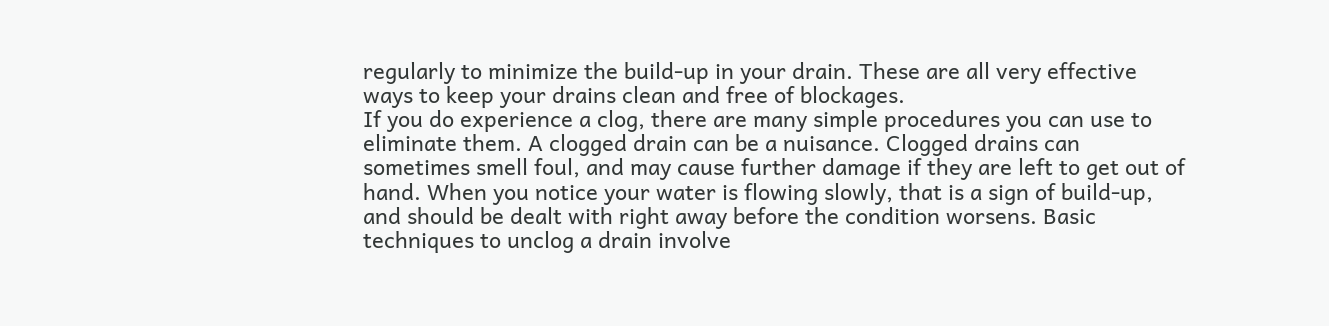regularly to minimize the build-up in your drain. These are all very effective ways to keep your drains clean and free of blockages.
If you do experience a clog, there are many simple procedures you can use to eliminate them. A clogged drain can be a nuisance. Clogged drains can sometimes smell foul, and may cause further damage if they are left to get out of hand. When you notice your water is flowing slowly, that is a sign of build-up, and should be dealt with right away before the condition worsens. Basic techniques to unclog a drain involve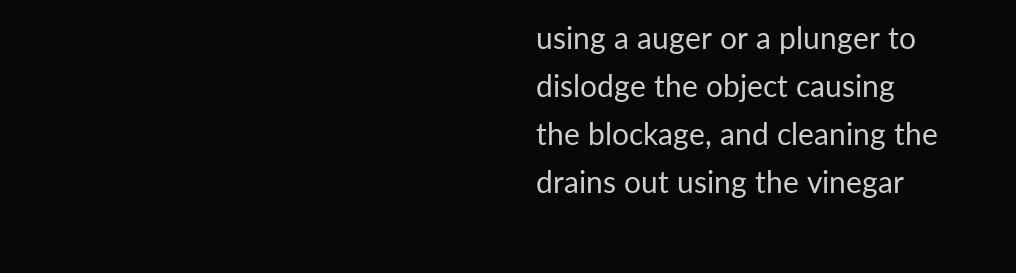using a auger or a plunger to dislodge the object causing the blockage, and cleaning the drains out using the vinegar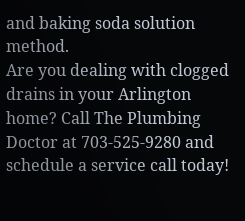and baking soda solution method.
Are you dealing with clogged drains in your Arlington home? Call The Plumbing Doctor at 703-525-9280 and schedule a service call today!